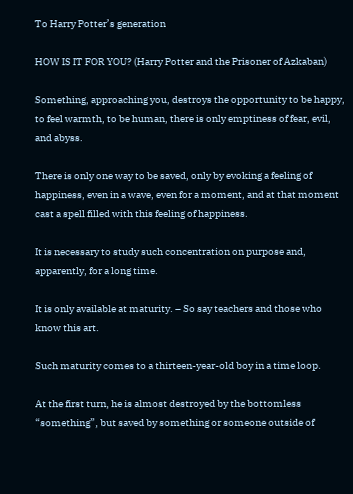To Harry Potter’s generation

HOW IS IT FOR YOU? (Harry Potter and the Prisoner of Azkaban)

Something, approaching you, destroys the opportunity to be happy, to feel warmth, to be human, there is only emptiness of fear, evil, and abyss.

There is only one way to be saved, only by evoking a feeling of happiness, even in a wave, even for a moment, and at that moment cast a spell filled with this feeling of happiness.

It is necessary to study such concentration on purpose and, apparently, for a long time.

It is only available at maturity. – So say teachers and those who know this art.

Such maturity comes to a thirteen-year-old boy in a time loop.

At the first turn, he is almost destroyed by the bottomless “something”, but saved by something or someone outside of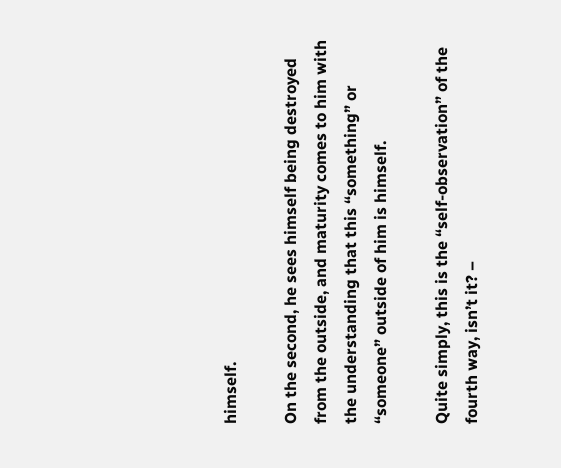himself.

On the second, he sees himself being destroyed from the outside, and maturity comes to him with the understanding that this “something” or “someone” outside of him is himself.

Quite simply, this is the “self-observation” of the fourth way, isn’t it? –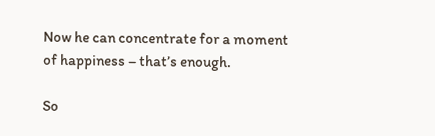Now he can concentrate for a moment of happiness – that’s enough.

So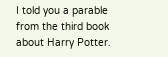I told you a parable from the third book about Harry Potter.